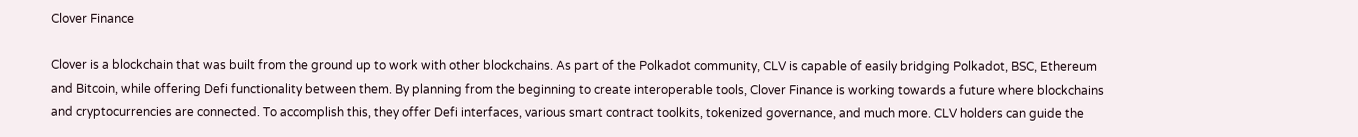Clover Finance

Clover is a blockchain that was built from the ground up to work with other blockchains. As part of the Polkadot community, CLV is capable of easily bridging Polkadot, BSC, Ethereum and Bitcoin, while offering Defi functionality between them. By planning from the beginning to create interoperable tools, Clover Finance is working towards a future where blockchains and cryptocurrencies are connected. To accomplish this, they offer Defi interfaces, various smart contract toolkits, tokenized governance, and much more. CLV holders can guide the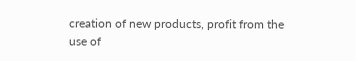creation of new products, profit from the use of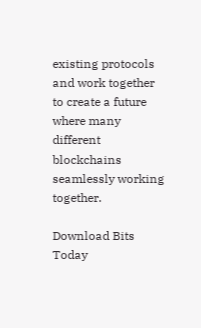existing protocols and work together to create a future where many different blockchains seamlessly working together.

Download Bits Today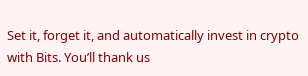Set it, forget it, and automatically invest in crypto with Bits. You’ll thank us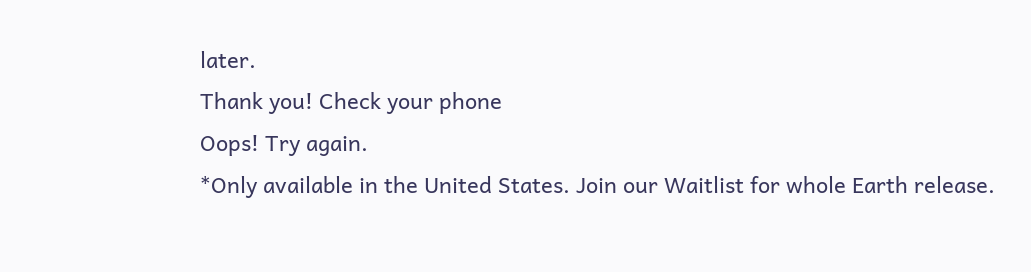later.
Thank you! Check your phone
Oops! Try again.
*Only available in the United States. Join our Waitlist for whole Earth release.